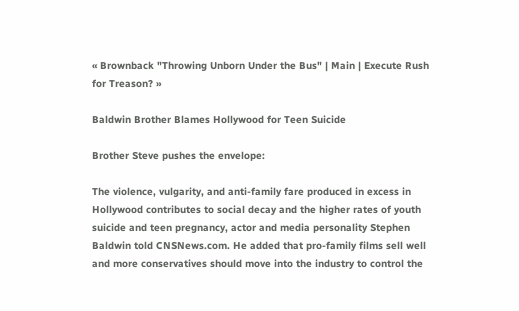« Brownback "Throwing Unborn Under the Bus" | Main | Execute Rush for Treason? »

Baldwin Brother Blames Hollywood for Teen Suicide

Brother Steve pushes the envelope:

The violence, vulgarity, and anti-family fare produced in excess in Hollywood contributes to social decay and the higher rates of youth suicide and teen pregnancy, actor and media personality Stephen Baldwin told CNSNews.com. He added that pro-family films sell well and more conservatives should move into the industry to control the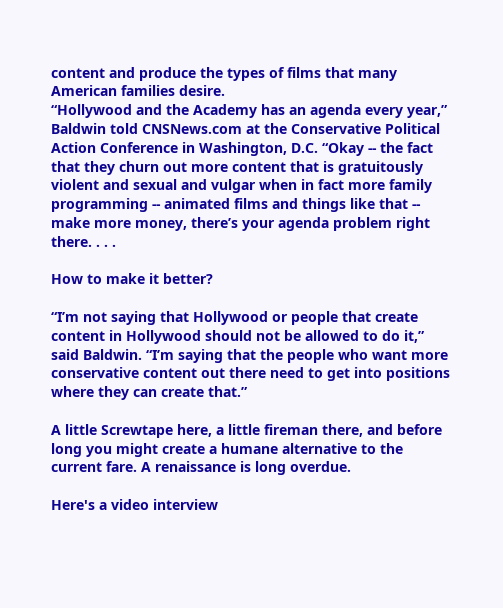content and produce the types of films that many American families desire.
“Hollywood and the Academy has an agenda every year,” Baldwin told CNSNews.com at the Conservative Political Action Conference in Washington, D.C. “Okay -- the fact that they churn out more content that is gratuitously violent and sexual and vulgar when in fact more family programming -- animated films and things like that -- make more money, there’s your agenda problem right there. . . .

How to make it better?

“I’m not saying that Hollywood or people that create content in Hollywood should not be allowed to do it,” said Baldwin. “I’m saying that the people who want more conservative content out there need to get into positions where they can create that.”

A little Screwtape here, a little fireman there, and before long you might create a humane alternative to the current fare. A renaissance is long overdue.

Here's a video interview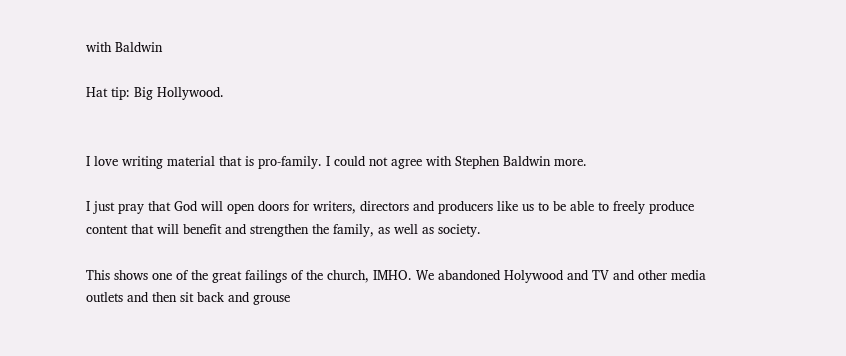with Baldwin

Hat tip: Big Hollywood.


I love writing material that is pro-family. I could not agree with Stephen Baldwin more.

I just pray that God will open doors for writers, directors and producers like us to be able to freely produce content that will benefit and strengthen the family, as well as society.

This shows one of the great failings of the church, IMHO. We abandoned Holywood and TV and other media outlets and then sit back and grouse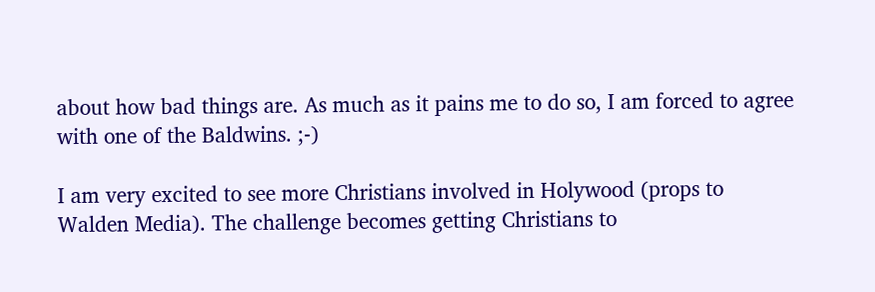about how bad things are. As much as it pains me to do so, I am forced to agree with one of the Baldwins. ;-)

I am very excited to see more Christians involved in Holywood (props to Walden Media). The challenge becomes getting Christians to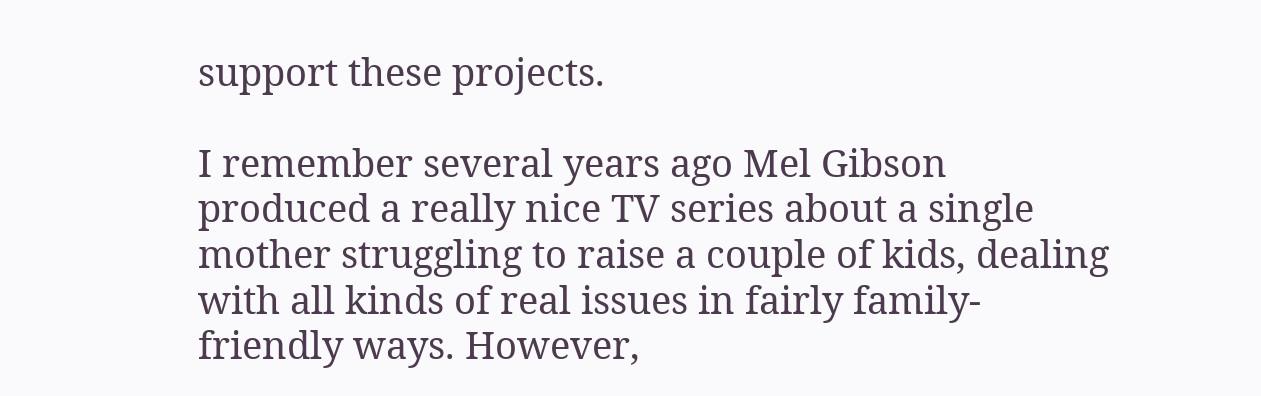support these projects.

I remember several years ago Mel Gibson produced a really nice TV series about a single mother struggling to raise a couple of kids, dealing with all kinds of real issues in fairly family-friendly ways. However,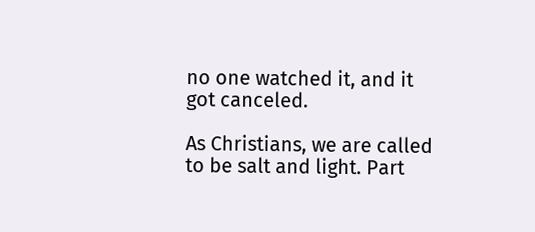no one watched it, and it got canceled.

As Christians, we are called to be salt and light. Part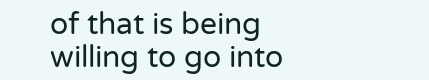of that is being willing to go into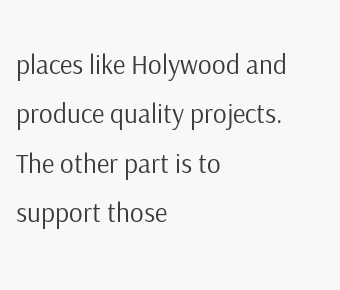places like Holywood and produce quality projects. The other part is to support those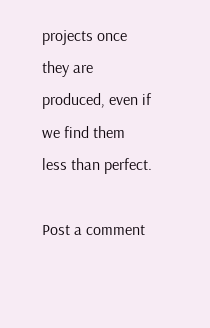projects once they are produced, even if we find them less than perfect.

Post a comment